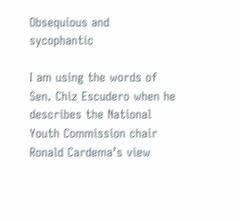Obsequious and sycophantic

I am using the words of Sen. Chiz Escudero when he describes the National Youth Commission chair Ronald Cardema’s view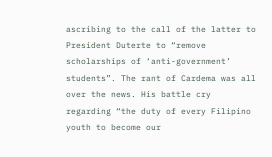ascribing to the call of the latter to President Duterte to “remove scholarships of ‘anti-government’ students”. The rant of Cardema was all over the news. His battle cry regarding “the duty of every Filipino youth to become our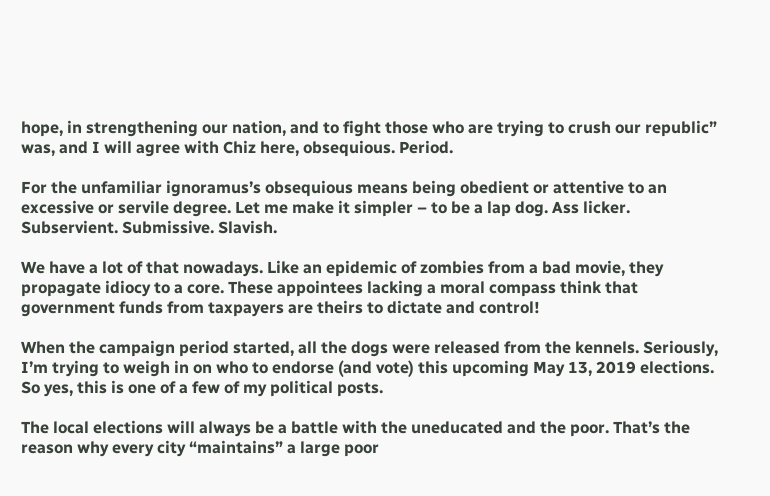hope, in strengthening our nation, and to fight those who are trying to crush our republic” was, and I will agree with Chiz here, obsequious. Period.

For the unfamiliar ignoramus’s obsequious means being obedient or attentive to an excessive or servile degree. Let me make it simpler – to be a lap dog. Ass licker. Subservient. Submissive. Slavish.

We have a lot of that nowadays. Like an epidemic of zombies from a bad movie, they propagate idiocy to a core. These appointees lacking a moral compass think that government funds from taxpayers are theirs to dictate and control!

When the campaign period started, all the dogs were released from the kennels. Seriously, I’m trying to weigh in on who to endorse (and vote) this upcoming May 13, 2019 elections. So yes, this is one of a few of my political posts.

The local elections will always be a battle with the uneducated and the poor. That’s the reason why every city “maintains” a large poor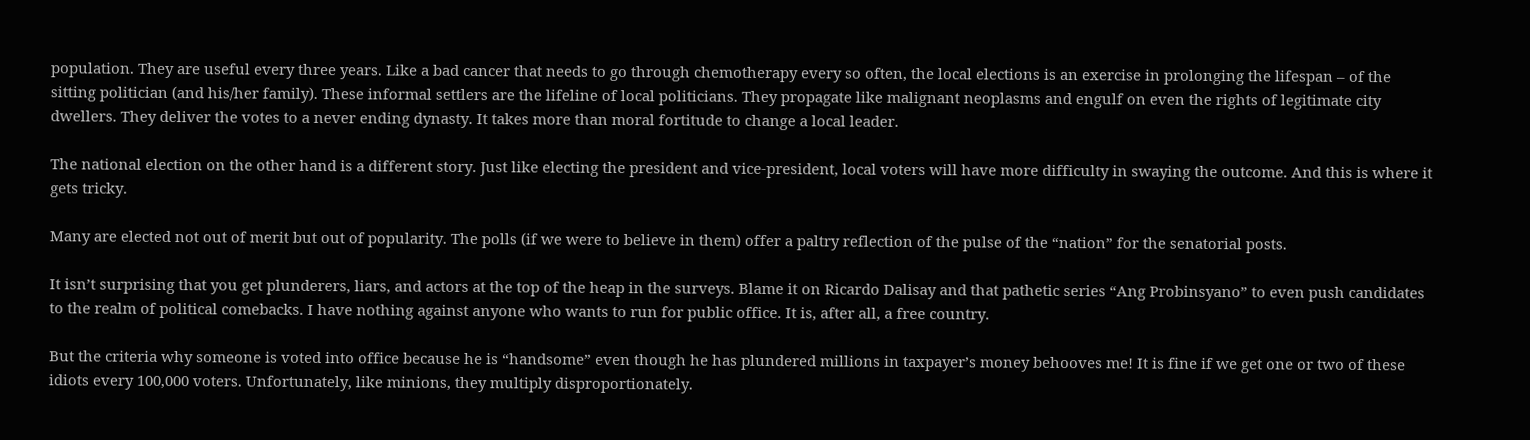population. They are useful every three years. Like a bad cancer that needs to go through chemotherapy every so often, the local elections is an exercise in prolonging the lifespan – of the sitting politician (and his/her family). These informal settlers are the lifeline of local politicians. They propagate like malignant neoplasms and engulf on even the rights of legitimate city dwellers. They deliver the votes to a never ending dynasty. It takes more than moral fortitude to change a local leader.

The national election on the other hand is a different story. Just like electing the president and vice-president, local voters will have more difficulty in swaying the outcome. And this is where it gets tricky.

Many are elected not out of merit but out of popularity. The polls (if we were to believe in them) offer a paltry reflection of the pulse of the “nation” for the senatorial posts.

It isn’t surprising that you get plunderers, liars, and actors at the top of the heap in the surveys. Blame it on Ricardo Dalisay and that pathetic series “Ang Probinsyano” to even push candidates to the realm of political comebacks. I have nothing against anyone who wants to run for public office. It is, after all, a free country.

But the criteria why someone is voted into office because he is “handsome” even though he has plundered millions in taxpayer’s money behooves me! It is fine if we get one or two of these idiots every 100,000 voters. Unfortunately, like minions, they multiply disproportionately.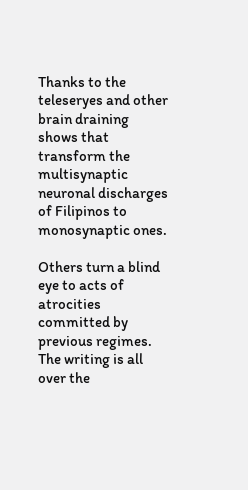Thanks to the teleseryes and other brain draining shows that transform the multisynaptic neuronal discharges of Filipinos to monosynaptic ones.

Others turn a blind eye to acts of atrocities committed by previous regimes. The writing is all over the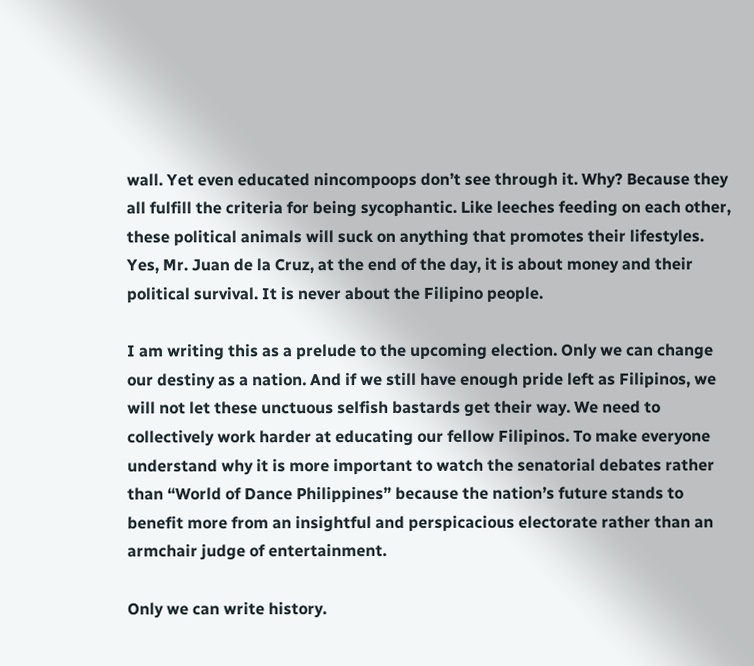wall. Yet even educated nincompoops don’t see through it. Why? Because they all fulfill the criteria for being sycophantic. Like leeches feeding on each other, these political animals will suck on anything that promotes their lifestyles. Yes, Mr. Juan de la Cruz, at the end of the day, it is about money and their political survival. It is never about the Filipino people.

I am writing this as a prelude to the upcoming election. Only we can change our destiny as a nation. And if we still have enough pride left as Filipinos, we will not let these unctuous selfish bastards get their way. We need to collectively work harder at educating our fellow Filipinos. To make everyone understand why it is more important to watch the senatorial debates rather than “World of Dance Philippines” because the nation’s future stands to benefit more from an insightful and perspicacious electorate rather than an armchair judge of entertainment.

Only we can write history.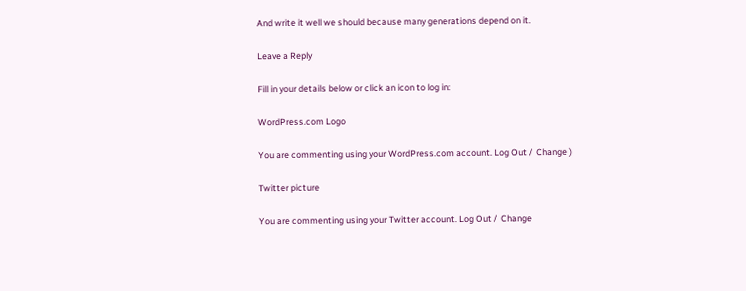And write it well we should because many generations depend on it.

Leave a Reply

Fill in your details below or click an icon to log in:

WordPress.com Logo

You are commenting using your WordPress.com account. Log Out /  Change )

Twitter picture

You are commenting using your Twitter account. Log Out /  Change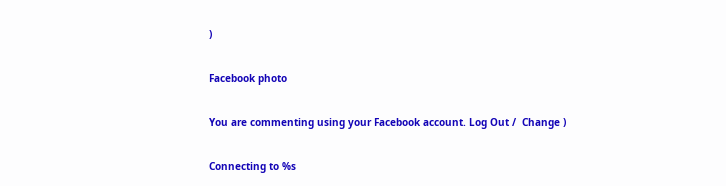)

Facebook photo

You are commenting using your Facebook account. Log Out /  Change )

Connecting to %s